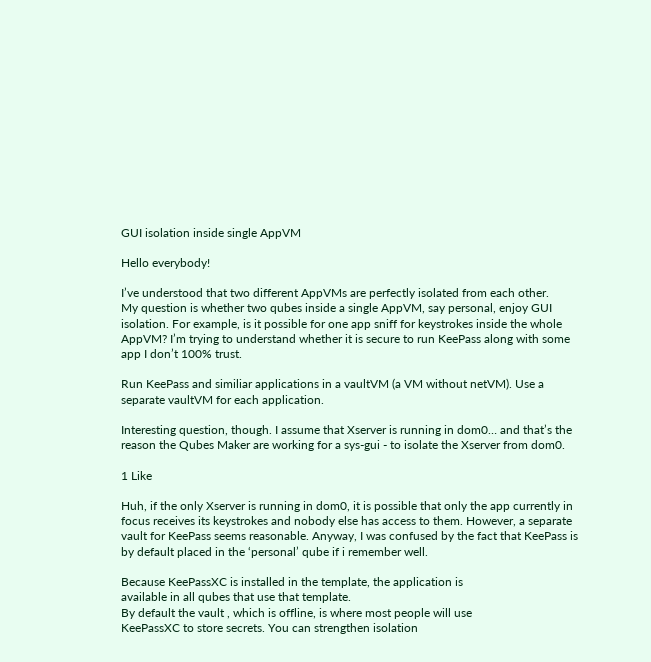GUI isolation inside single AppVM

Hello everybody!

I’ve understood that two different AppVMs are perfectly isolated from each other.
My question is whether two qubes inside a single AppVM, say personal, enjoy GUI isolation. For example, is it possible for one app sniff for keystrokes inside the whole AppVM? I’m trying to understand whether it is secure to run KeePass along with some app I don’t 100% trust.

Run KeePass and similiar applications in a vaultVM (a VM without netVM). Use a separate vaultVM for each application.

Interesting question, though. I assume that Xserver is running in dom0… and that’s the reason the Qubes Maker are working for a sys-gui - to isolate the Xserver from dom0.

1 Like

Huh, if the only Xserver is running in dom0, it is possible that only the app currently in focus receives its keystrokes and nobody else has access to them. However, a separate vault for KeePass seems reasonable. Anyway, I was confused by the fact that KeePass is by default placed in the ‘personal’ qube if i remember well.

Because KeePassXC is installed in the template, the application is
available in all qubes that use that template.
By default the vault , which is offline, is where most people will use
KeePassXC to store secrets. You can strengthen isolation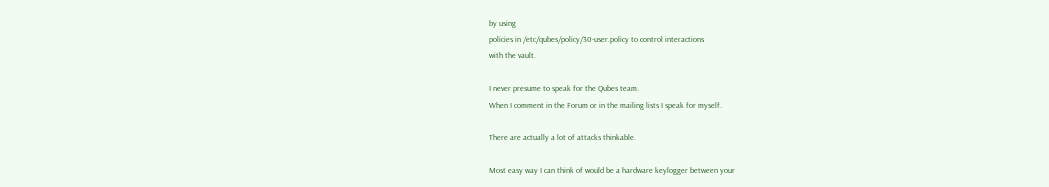by using
policies in /etc/qubes/policy/30-user.policy to control interactions
with the vault.

I never presume to speak for the Qubes team.
When I comment in the Forum or in the mailing lists I speak for myself.

There are actually a lot of attacks thinkable.

Most easy way I can think of would be a hardware keylogger between your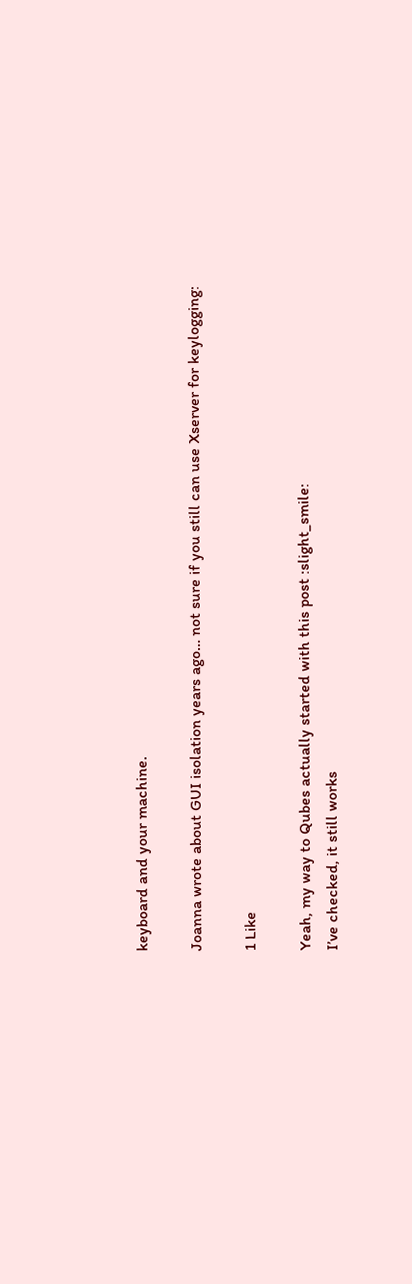keyboard and your machine.

Joanna wrote about GUI isolation years ago… not sure if you still can use Xserver for keylogging:

1 Like

Yeah, my way to Qubes actually started with this post :slight_smile:
I’ve checked, it still works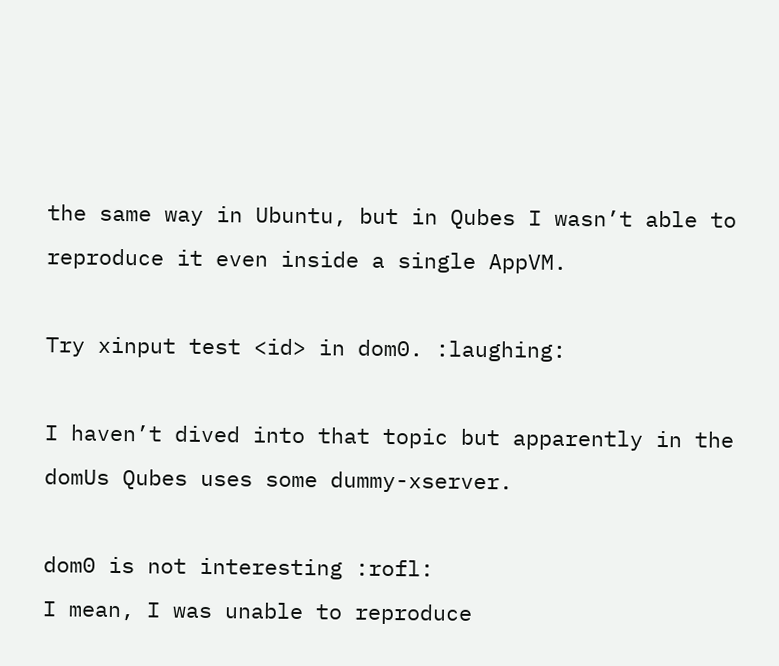the same way in Ubuntu, but in Qubes I wasn’t able to reproduce it even inside a single AppVM.

Try xinput test <id> in dom0. :laughing:

I haven’t dived into that topic but apparently in the domUs Qubes uses some dummy-xserver.

dom0 is not interesting :rofl:
I mean, I was unable to reproduce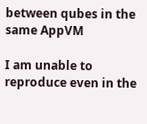between qubes in the same AppVM

I am unable to reproduce even in the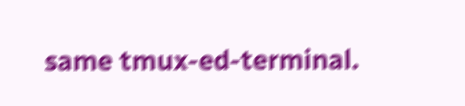same tmux-ed-terminal.